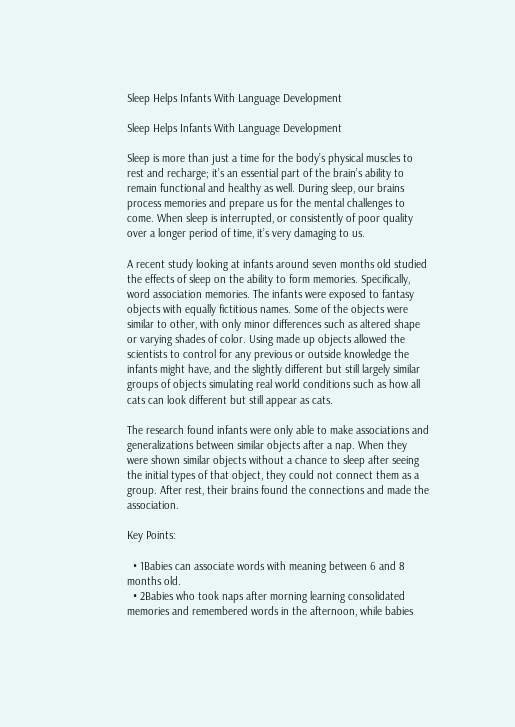Sleep Helps Infants With Language Development

Sleep Helps Infants With Language Development

Sleep is more than just a time for the body’s physical muscles to rest and recharge; it’s an essential part of the brain’s ability to remain functional and healthy as well. During sleep, our brains process memories and prepare us for the mental challenges to come. When sleep is interrupted, or consistently of poor quality over a longer period of time, it’s very damaging to us.

A recent study looking at infants around seven months old studied the effects of sleep on the ability to form memories. Specifically, word association memories. The infants were exposed to fantasy objects with equally fictitious names. Some of the objects were similar to other, with only minor differences such as altered shape or varying shades of color. Using made up objects allowed the scientists to control for any previous or outside knowledge the infants might have, and the slightly different but still largely similar groups of objects simulating real world conditions such as how all cats can look different but still appear as cats.

The research found infants were only able to make associations and generalizations between similar objects after a nap. When they were shown similar objects without a chance to sleep after seeing the initial types of that object, they could not connect them as a group. After rest, their brains found the connections and made the association.

Key Points:

  • 1Babies can associate words with meaning between 6 and 8 months old.
  • 2Babies who took naps after morning learning consolidated memories and remembered words in the afternoon, while babies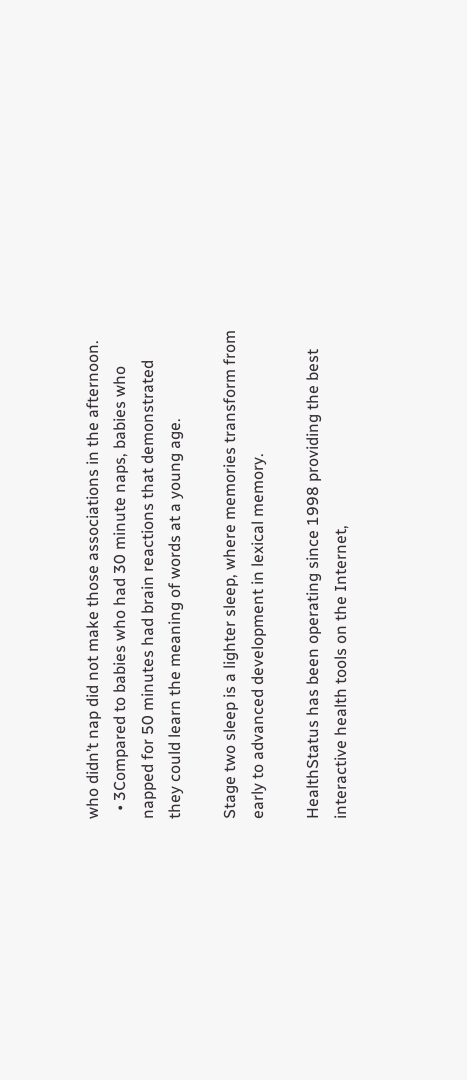who didn’t nap did not make those associations in the afternoon.
  • 3Compared to babies who had 30 minute naps, babies who napped for 50 minutes had brain reactions that demonstrated they could learn the meaning of words at a young age.

Stage two sleep is a lighter sleep, where memories transform from early to advanced development in lexical memory.

HealthStatus has been operating since 1998 providing the best interactive health tools on the Internet,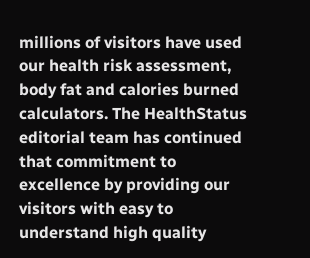millions of visitors have used our health risk assessment, body fat and calories burned calculators. The HealthStatus editorial team has continued that commitment to excellence by providing our visitors with easy to understand high quality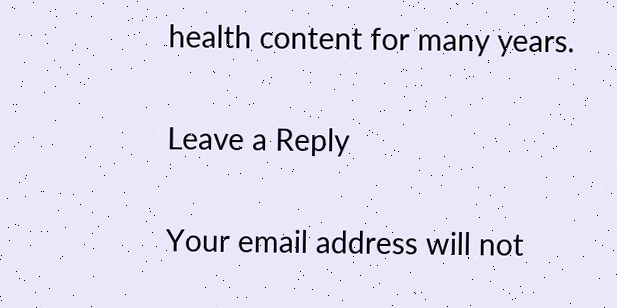health content for many years.

Leave a Reply

Your email address will not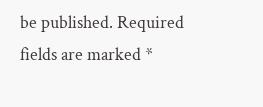be published. Required fields are marked *